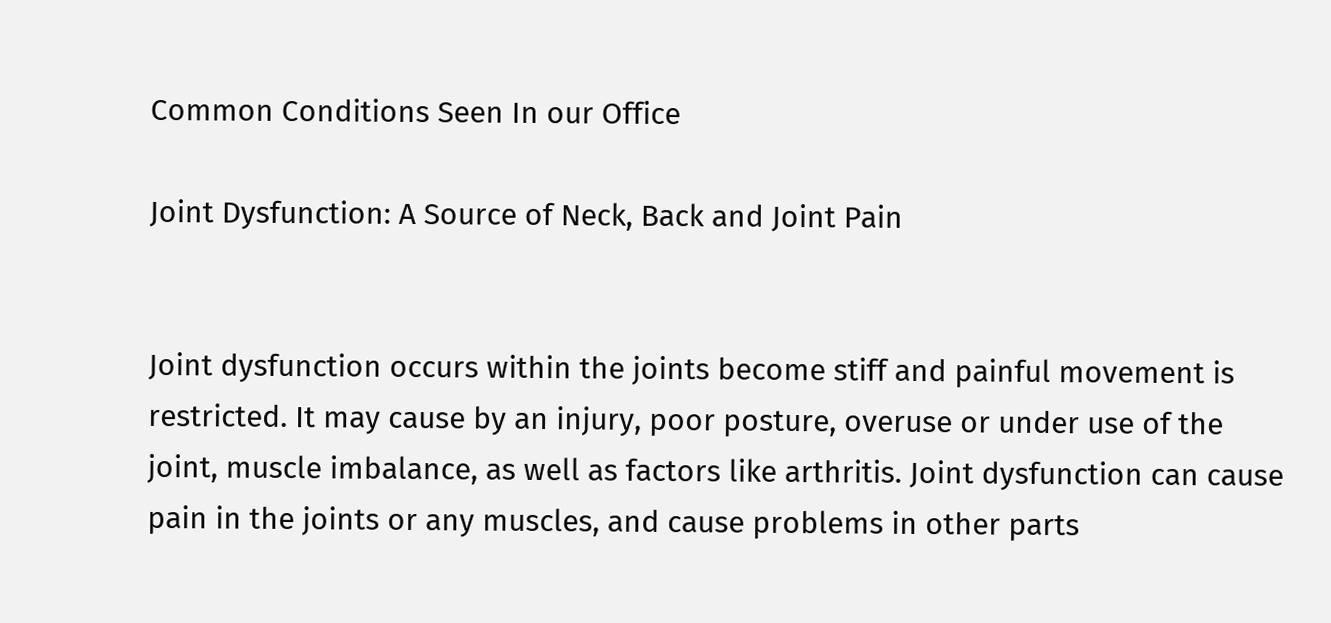Common Conditions Seen In our Office

Joint Dysfunction: A Source of Neck, Back and Joint Pain


Joint dysfunction occurs within the joints become stiff and painful movement is restricted. It may cause by an injury, poor posture, overuse or under use of the joint, muscle imbalance, as well as factors like arthritis. Joint dysfunction can cause pain in the joints or any muscles, and cause problems in other parts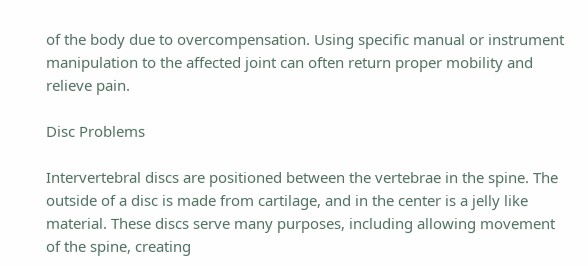of the body due to overcompensation. Using specific manual or instrument manipulation to the affected joint can often return proper mobility and relieve pain.

Disc Problems

Intervertebral discs are positioned between the vertebrae in the spine. The outside of a disc is made from cartilage, and in the center is a jelly like material. These discs serve many purposes, including allowing movement of the spine, creating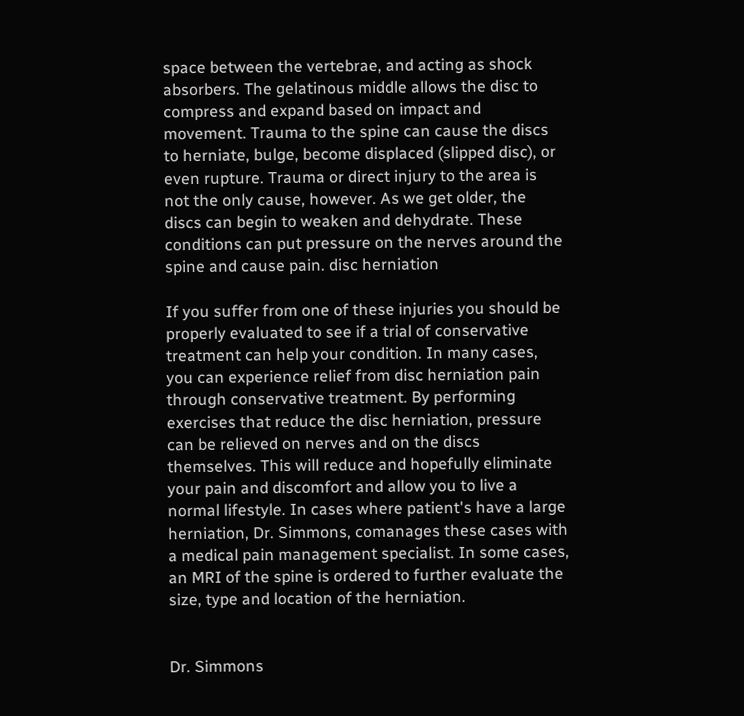space between the vertebrae, and acting as shock absorbers. The gelatinous middle allows the disc to compress and expand based on impact and movement. Trauma to the spine can cause the discs to herniate, bulge, become displaced (slipped disc), or even rupture. Trauma or direct injury to the area is not the only cause, however. As we get older, the discs can begin to weaken and dehydrate. These conditions can put pressure on the nerves around the spine and cause pain. disc herniation

If you suffer from one of these injuries you should be properly evaluated to see if a trial of conservative treatment can help your condition. In many cases, you can experience relief from disc herniation pain through conservative treatment. By performing exercises that reduce the disc herniation, pressure can be relieved on nerves and on the discs themselves. This will reduce and hopefully eliminate your pain and discomfort and allow you to live a normal lifestyle. In cases where patient's have a large herniation, Dr. Simmons, comanages these cases with a medical pain management specialist. In some cases, an MRI of the spine is ordered to further evaluate the size, type and location of the herniation.


Dr. Simmons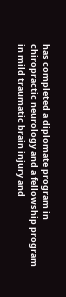has completed a diplomate program in chiropractic neurology and a fellowship program in mild traumatic brain injury and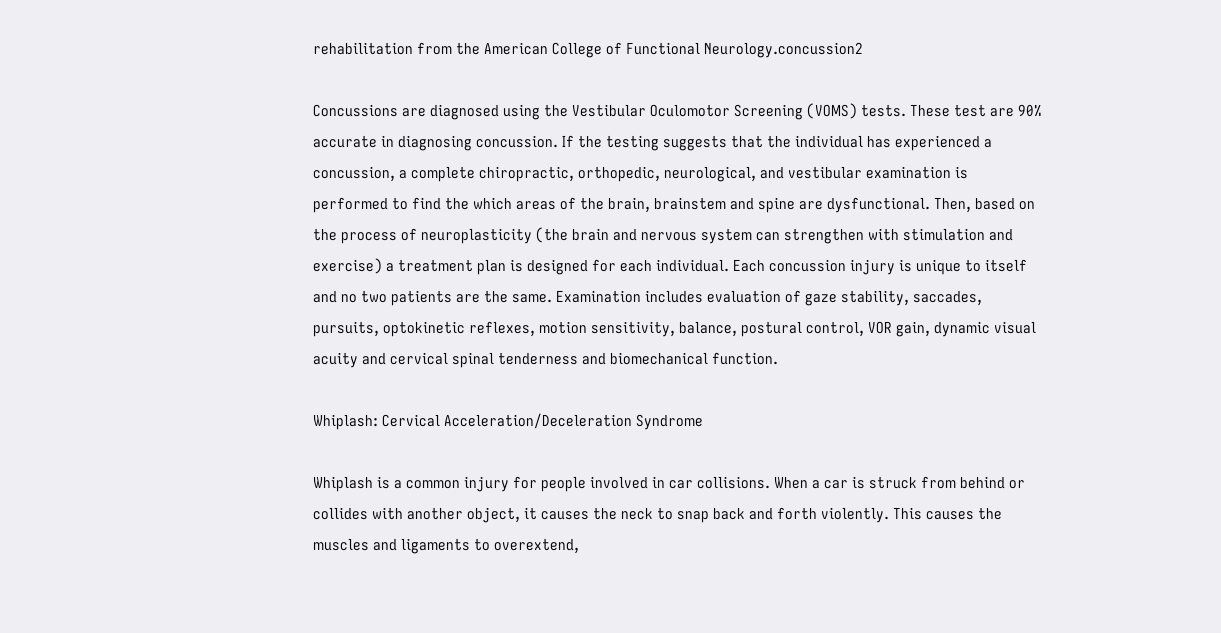rehabilitation from the American College of Functional Neurology.concussion2

Concussions are diagnosed using the Vestibular Oculomotor Screening (VOMS) tests. These test are 90% accurate in diagnosing concussion. If the testing suggests that the individual has experienced a concussion, a complete chiropractic, orthopedic, neurological, and vestibular examination is performed to find the which areas of the brain, brainstem and spine are dysfunctional. Then, based on the process of neuroplasticity (the brain and nervous system can strengthen with stimulation and exercise) a treatment plan is designed for each individual. Each concussion injury is unique to itself and no two patients are the same. Examination includes evaluation of gaze stability, saccades, pursuits, optokinetic reflexes, motion sensitivity, balance, postural control, VOR gain, dynamic visual acuity and cervical spinal tenderness and biomechanical function.

Whiplash: Cervical Acceleration/Deceleration Syndrome

Whiplash is a common injury for people involved in car collisions. When a car is struck from behind or collides with another object, it causes the neck to snap back and forth violently. This causes the muscles and ligaments to overextend,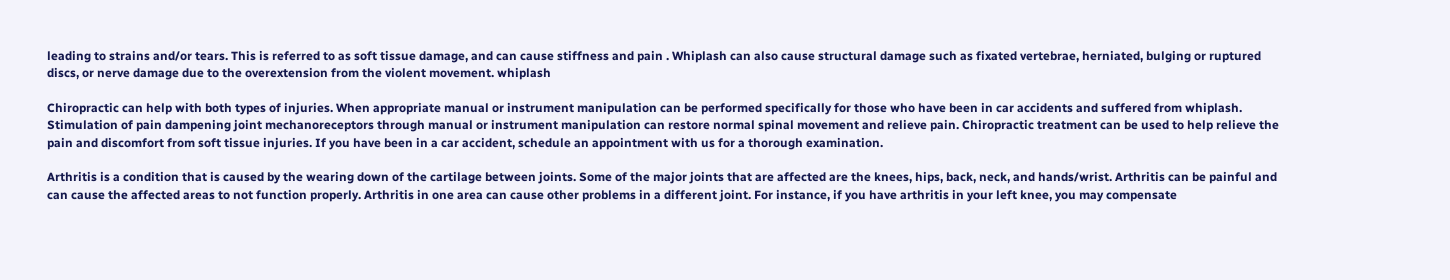leading to strains and/or tears. This is referred to as soft tissue damage, and can cause stiffness and pain . Whiplash can also cause structural damage such as fixated vertebrae, herniated, bulging or ruptured discs, or nerve damage due to the overextension from the violent movement. whiplash

Chiropractic can help with both types of injuries. When appropriate manual or instrument manipulation can be performed specifically for those who have been in car accidents and suffered from whiplash. Stimulation of pain dampening joint mechanoreceptors through manual or instrument manipulation can restore normal spinal movement and relieve pain. Chiropractic treatment can be used to help relieve the pain and discomfort from soft tissue injuries. If you have been in a car accident, schedule an appointment with us for a thorough examination.

Arthritis is a condition that is caused by the wearing down of the cartilage between joints. Some of the major joints that are affected are the knees, hips, back, neck, and hands/wrist. Arthritis can be painful and can cause the affected areas to not function properly. Arthritis in one area can cause other problems in a different joint. For instance, if you have arthritis in your left knee, you may compensate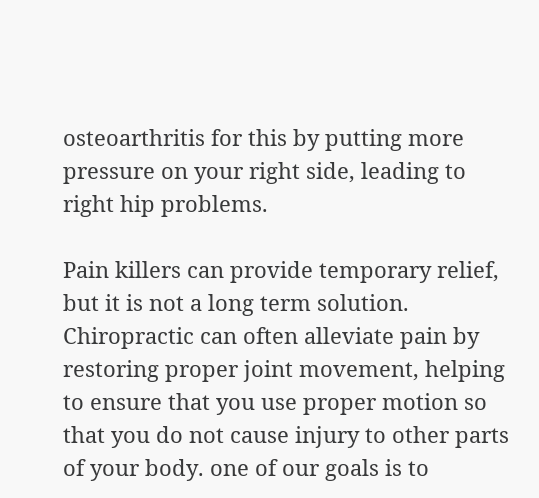osteoarthritis for this by putting more pressure on your right side, leading to right hip problems.

Pain killers can provide temporary relief, but it is not a long term solution. Chiropractic can often alleviate pain by restoring proper joint movement, helping to ensure that you use proper motion so that you do not cause injury to other parts of your body. one of our goals is to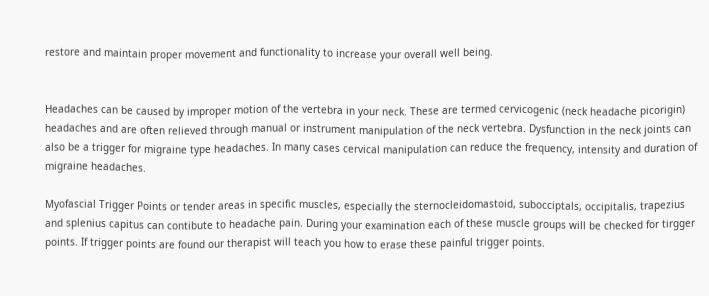restore and maintain proper movement and functionality to increase your overall well being.


Headaches can be caused by improper motion of the vertebra in your neck. These are termed cervicogenic (neck headache picorigin) headaches and are often relieved through manual or instrument manipulation of the neck vertebra. Dysfunction in the neck joints can also be a trigger for migraine type headaches. In many cases cervical manipulation can reduce the frequency, intensity and duration of migraine headaches.

Myofascial Trigger Points or tender areas in specific muscles, especially the sternocleidomastoid, subocciptals, occipitalis, trapezius and splenius capitus can contibute to headache pain. During your examination each of these muscle groups will be checked for tirgger points. If trigger points are found our therapist will teach you how to erase these painful trigger points.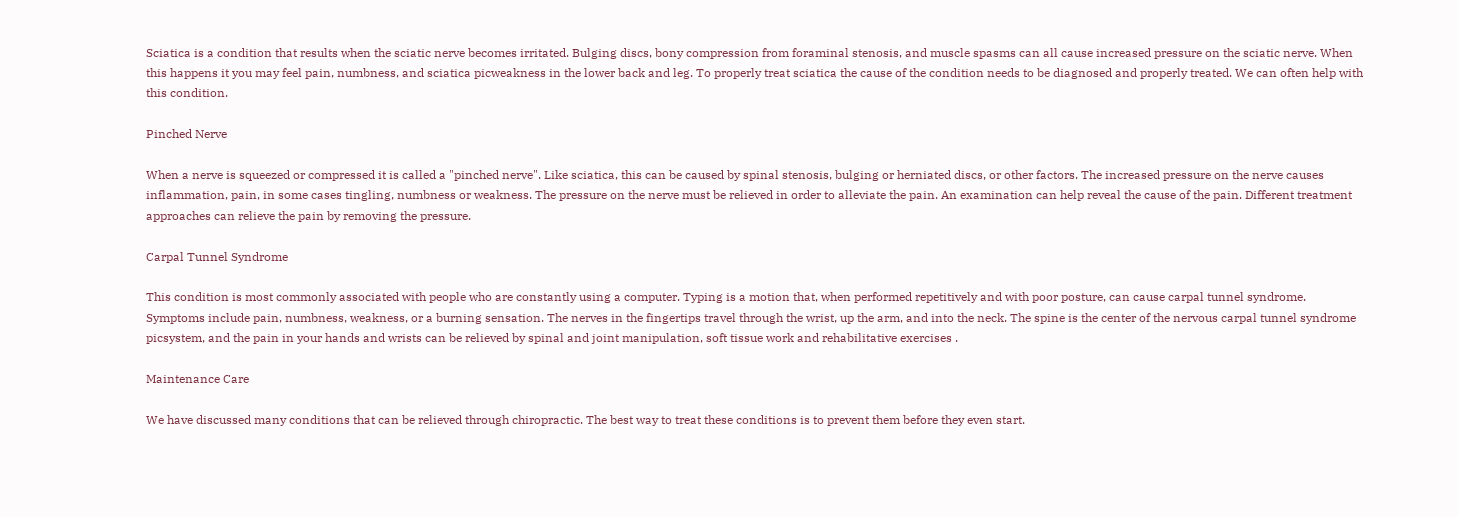Sciatica is a condition that results when the sciatic nerve becomes irritated. Bulging discs, bony compression from foraminal stenosis, and muscle spasms can all cause increased pressure on the sciatic nerve. When this happens it you may feel pain, numbness, and sciatica picweakness in the lower back and leg. To properly treat sciatica the cause of the condition needs to be diagnosed and properly treated. We can often help with this condition.

Pinched Nerve

When a nerve is squeezed or compressed it is called a "pinched nerve". Like sciatica, this can be caused by spinal stenosis, bulging or herniated discs, or other factors. The increased pressure on the nerve causes inflammation, pain, in some cases tingling, numbness or weakness. The pressure on the nerve must be relieved in order to alleviate the pain. An examination can help reveal the cause of the pain. Different treatment approaches can relieve the pain by removing the pressure.

Carpal Tunnel Syndrome

This condition is most commonly associated with people who are constantly using a computer. Typing is a motion that, when performed repetitively and with poor posture, can cause carpal tunnel syndrome. Symptoms include pain, numbness, weakness, or a burning sensation. The nerves in the fingertips travel through the wrist, up the arm, and into the neck. The spine is the center of the nervous carpal tunnel syndrome picsystem, and the pain in your hands and wrists can be relieved by spinal and joint manipulation, soft tissue work and rehabilitative exercises .

Maintenance Care

We have discussed many conditions that can be relieved through chiropractic. The best way to treat these conditions is to prevent them before they even start.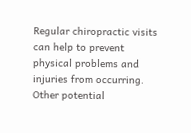Regular chiropractic visits can help to prevent physical problems and injuries from occurring. Other potential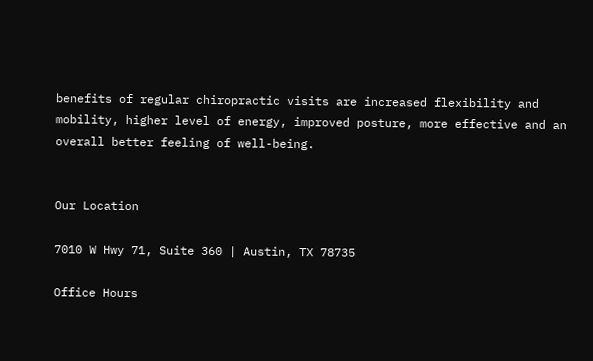benefits of regular chiropractic visits are increased flexibility and mobility, higher level of energy, improved posture, more effective and an overall better feeling of well-being.


Our Location

7010 W Hwy 71, Suite 360 | Austin, TX 78735

Office Hours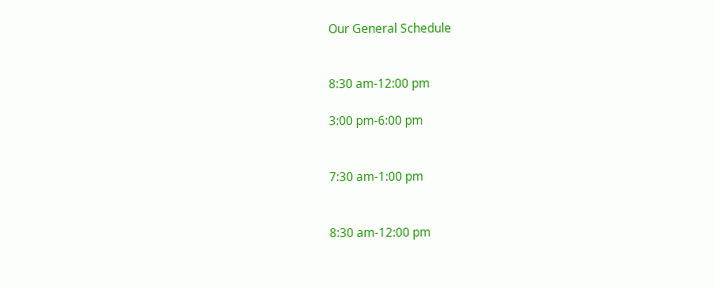Our General Schedule


8:30 am-12:00 pm

3:00 pm-6:00 pm


7:30 am-1:00 pm


8:30 am-12:00 pm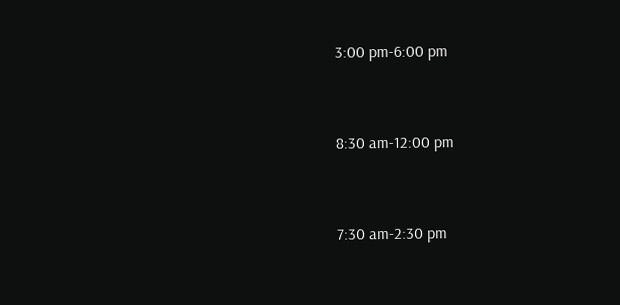3:00 pm-6:00 pm


8:30 am-12:00 pm


7:30 am-2:30 pm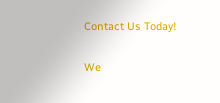Contact Us Today!

We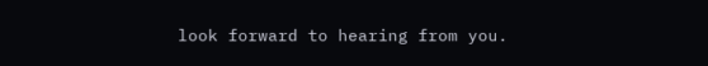look forward to hearing from you.